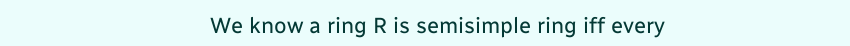We know a ring R is semisimple ring iff every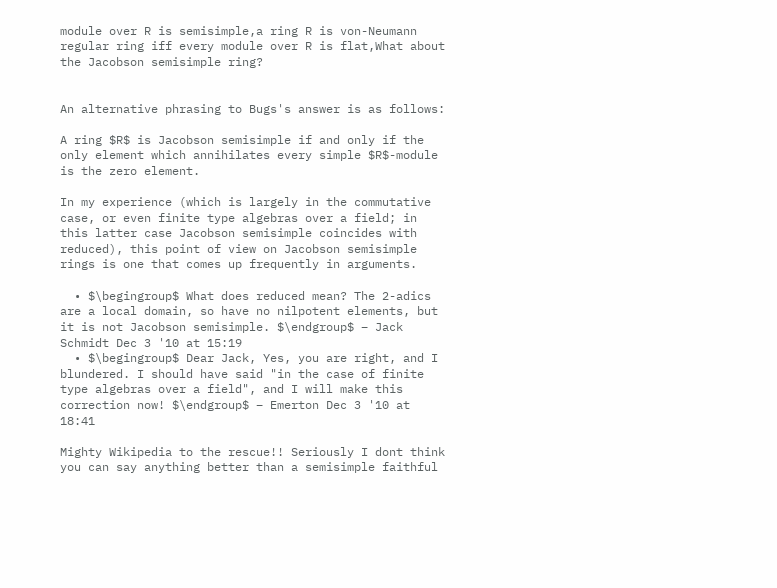module over R is semisimple,a ring R is von-Neumann regular ring iff every module over R is flat,What about the Jacobson semisimple ring?


An alternative phrasing to Bugs's answer is as follows:

A ring $R$ is Jacobson semisimple if and only if the only element which annihilates every simple $R$-module is the zero element.

In my experience (which is largely in the commutative case, or even finite type algebras over a field; in this latter case Jacobson semisimple coincides with reduced), this point of view on Jacobson semisimple rings is one that comes up frequently in arguments.

  • $\begingroup$ What does reduced mean? The 2-adics are a local domain, so have no nilpotent elements, but it is not Jacobson semisimple. $\endgroup$ – Jack Schmidt Dec 3 '10 at 15:19
  • $\begingroup$ Dear Jack, Yes, you are right, and I blundered. I should have said "in the case of finite type algebras over a field", and I will make this correction now! $\endgroup$ – Emerton Dec 3 '10 at 18:41

Mighty Wikipedia to the rescue!! Seriously I dont think you can say anything better than a semisimple faithful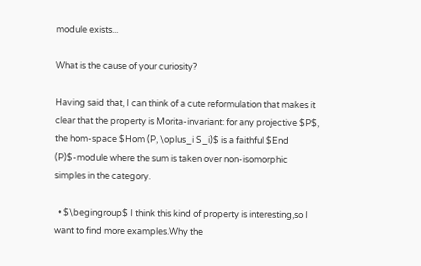module exists...

What is the cause of your curiosity?

Having said that, I can think of a cute reformulation that makes it clear that the property is Morita-invariant: for any projective $P$, the hom-space $Hom (P, \oplus_i S_i)$ is a faithful $End (P)$-module where the sum is taken over non-isomorphic simples in the category.

  • $\begingroup$ I think this kind of property is interesting,so I want to find more examples.Why the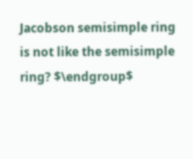Jacobson semisimple ring is not like the semisimple ring? $\endgroup$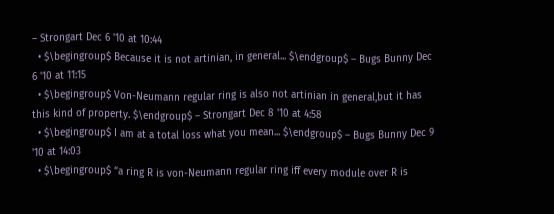– Strongart Dec 6 '10 at 10:44
  • $\begingroup$ Because it is not artinian, in general... $\endgroup$ – Bugs Bunny Dec 6 '10 at 11:15
  • $\begingroup$ Von-Neumann regular ring is also not artinian in general,but it has this kind of property. $\endgroup$ – Strongart Dec 8 '10 at 4:58
  • $\begingroup$ I am at a total loss what you mean... $\endgroup$ – Bugs Bunny Dec 9 '10 at 14:03
  • $\begingroup$ “a ring R is von-Neumann regular ring iff every module over R is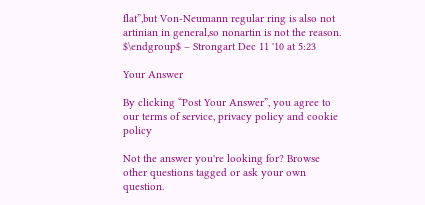flat”,but Von-Neumann regular ring is also not artinian in general,so nonartin is not the reason. $\endgroup$ – Strongart Dec 11 '10 at 5:23

Your Answer

By clicking “Post Your Answer”, you agree to our terms of service, privacy policy and cookie policy

Not the answer you're looking for? Browse other questions tagged or ask your own question.